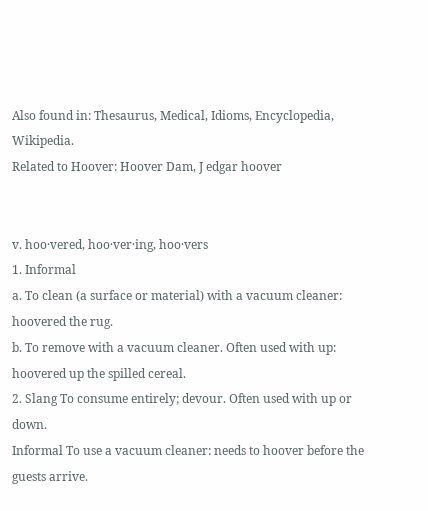Also found in: Thesaurus, Medical, Idioms, Encyclopedia, Wikipedia.
Related to Hoover: Hoover Dam, J edgar hoover


v. hoo·vered, hoo·ver·ing, hoo·vers
1. Informal
a. To clean (a surface or material) with a vacuum cleaner: hoovered the rug.
b. To remove with a vacuum cleaner. Often used with up: hoovered up the spilled cereal.
2. Slang To consume entirely; devour. Often used with up or down.
Informal To use a vacuum cleaner: needs to hoover before the guests arrive.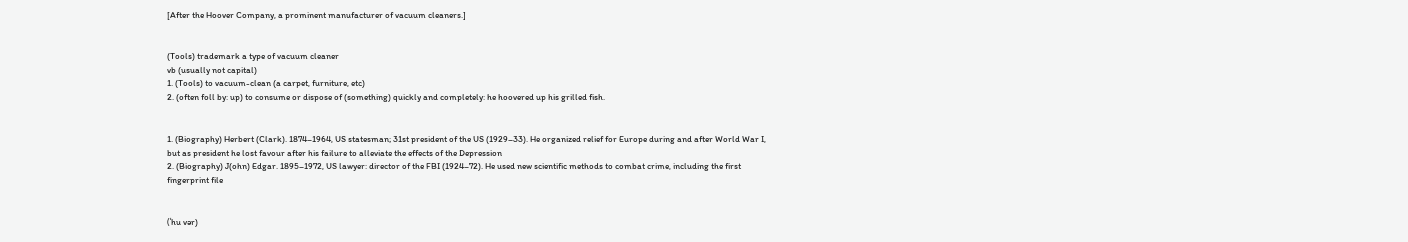[After the Hoover Company, a prominent manufacturer of vacuum cleaners.]


(Tools) trademark a type of vacuum cleaner
vb (usually not capital)
1. (Tools) to vacuum-clean (a carpet, furniture, etc)
2. (often foll by: up) to consume or dispose of (something) quickly and completely: he hoovered up his grilled fish.


1. (Biography) Herbert (Clark). 1874–1964, US statesman; 31st president of the US (1929–33). He organized relief for Europe during and after World War I, but as president he lost favour after his failure to alleviate the effects of the Depression
2. (Biography) J(ohn) Edgar. 1895–1972, US lawyer: director of the FBI (1924–72). He used new scientific methods to combat crime, including the first fingerprint file


(ˈhu vər)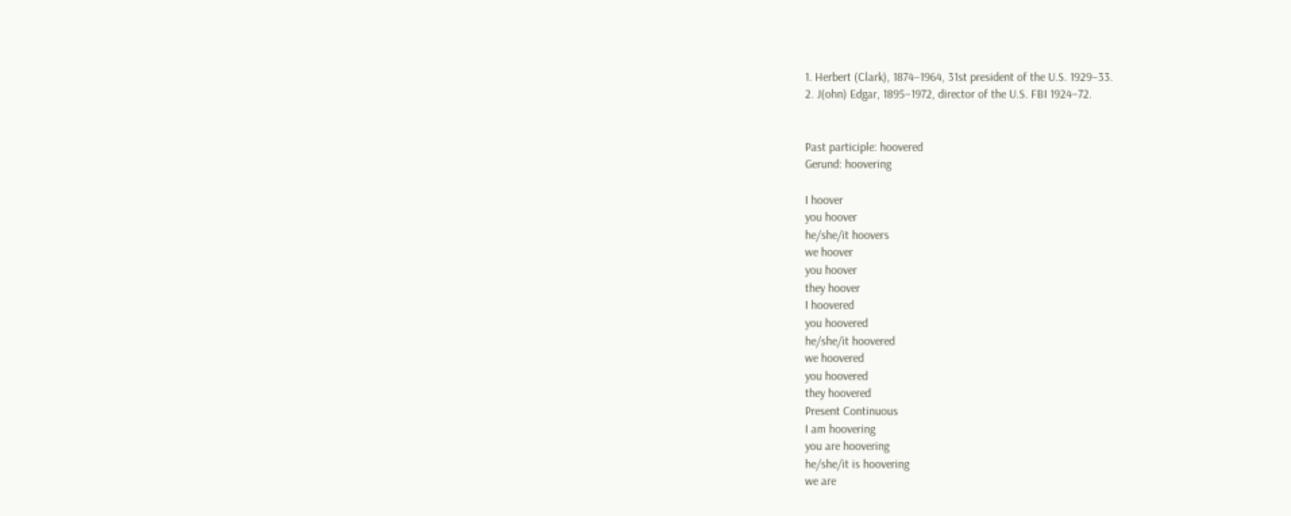1. Herbert (Clark), 1874–1964, 31st president of the U.S. 1929–33.
2. J(ohn) Edgar, 1895–1972, director of the U.S. FBI 1924–72.


Past participle: hoovered
Gerund: hoovering

I hoover
you hoover
he/she/it hoovers
we hoover
you hoover
they hoover
I hoovered
you hoovered
he/she/it hoovered
we hoovered
you hoovered
they hoovered
Present Continuous
I am hoovering
you are hoovering
he/she/it is hoovering
we are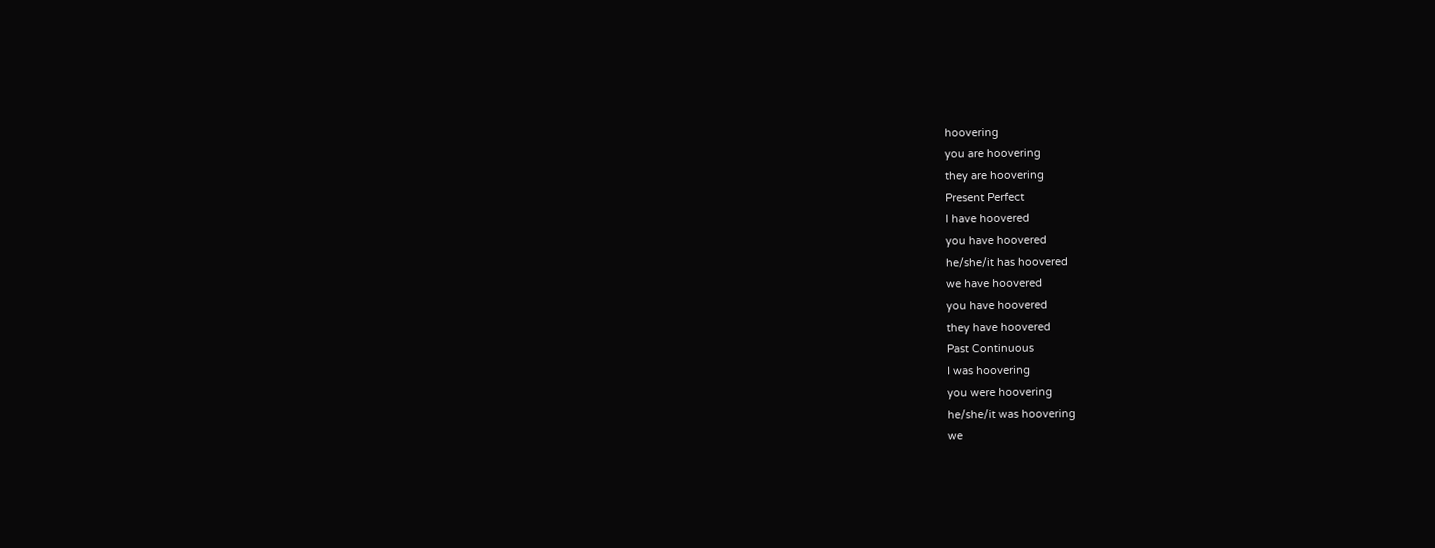hoovering
you are hoovering
they are hoovering
Present Perfect
I have hoovered
you have hoovered
he/she/it has hoovered
we have hoovered
you have hoovered
they have hoovered
Past Continuous
I was hoovering
you were hoovering
he/she/it was hoovering
we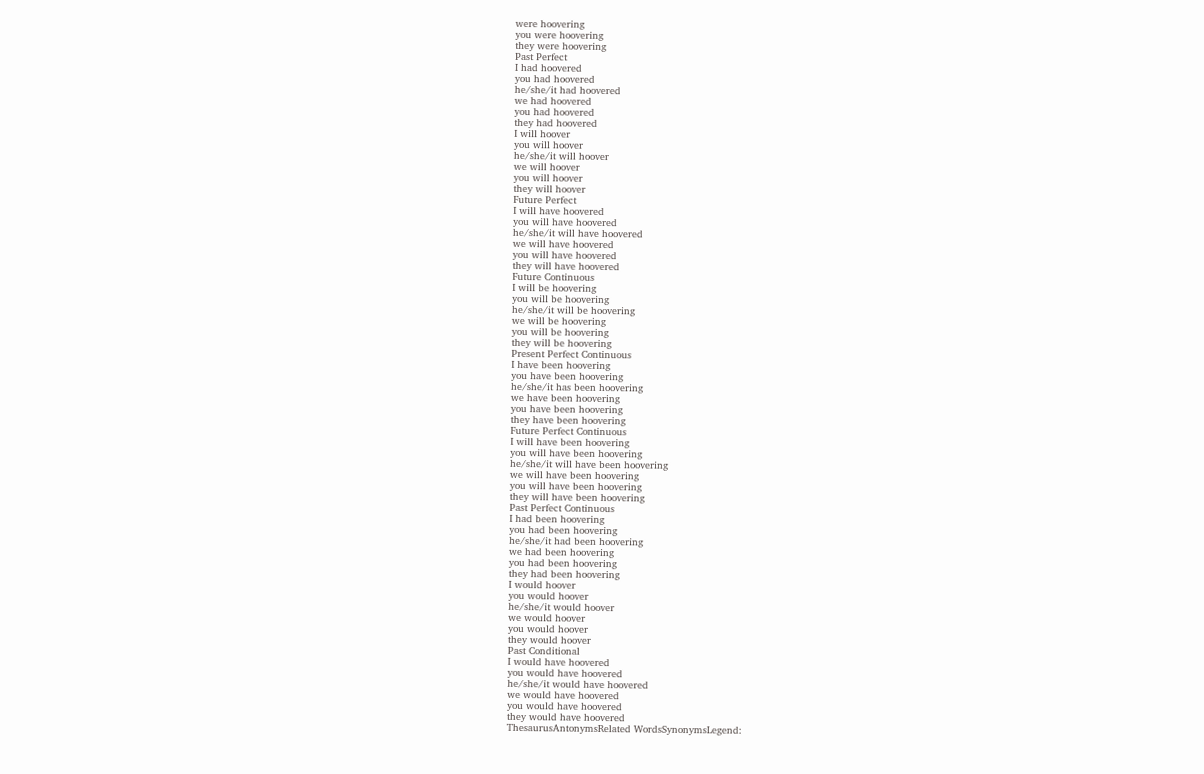were hoovering
you were hoovering
they were hoovering
Past Perfect
I had hoovered
you had hoovered
he/she/it had hoovered
we had hoovered
you had hoovered
they had hoovered
I will hoover
you will hoover
he/she/it will hoover
we will hoover
you will hoover
they will hoover
Future Perfect
I will have hoovered
you will have hoovered
he/she/it will have hoovered
we will have hoovered
you will have hoovered
they will have hoovered
Future Continuous
I will be hoovering
you will be hoovering
he/she/it will be hoovering
we will be hoovering
you will be hoovering
they will be hoovering
Present Perfect Continuous
I have been hoovering
you have been hoovering
he/she/it has been hoovering
we have been hoovering
you have been hoovering
they have been hoovering
Future Perfect Continuous
I will have been hoovering
you will have been hoovering
he/she/it will have been hoovering
we will have been hoovering
you will have been hoovering
they will have been hoovering
Past Perfect Continuous
I had been hoovering
you had been hoovering
he/she/it had been hoovering
we had been hoovering
you had been hoovering
they had been hoovering
I would hoover
you would hoover
he/she/it would hoover
we would hoover
you would hoover
they would hoover
Past Conditional
I would have hoovered
you would have hoovered
he/she/it would have hoovered
we would have hoovered
you would have hoovered
they would have hoovered
ThesaurusAntonymsRelated WordsSynonymsLegend: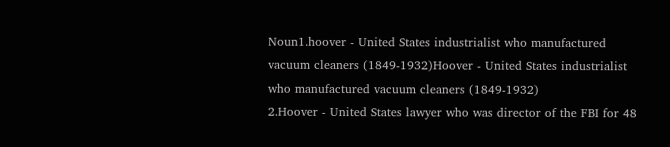Noun1.hoover - United States industrialist who manufactured vacuum cleaners (1849-1932)Hoover - United States industrialist who manufactured vacuum cleaners (1849-1932)
2.Hoover - United States lawyer who was director of the FBI for 48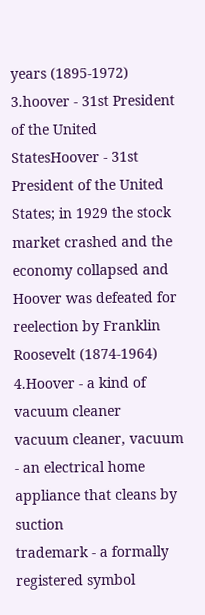years (1895-1972)
3.hoover - 31st President of the United StatesHoover - 31st President of the United States; in 1929 the stock market crashed and the economy collapsed and Hoover was defeated for reelection by Franklin Roosevelt (1874-1964)
4.Hoover - a kind of vacuum cleaner
vacuum cleaner, vacuum - an electrical home appliance that cleans by suction
trademark - a formally registered symbol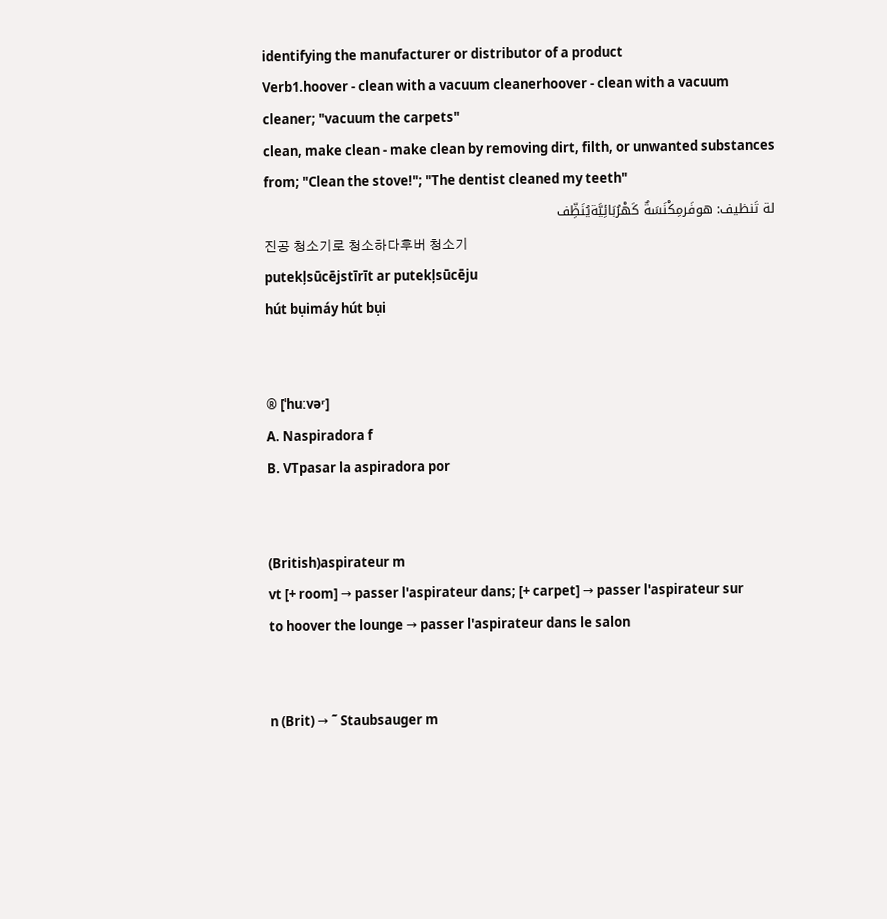identifying the manufacturer or distributor of a product
Verb1.hoover - clean with a vacuum cleanerhoover - clean with a vacuum cleaner; "vacuum the carpets"
clean, make clean - make clean by removing dirt, filth, or unwanted substances from; "Clean the stove!"; "The dentist cleaned my teeth"
لة تَنظيف: هوفَرمِكْنَسَةٌ كَهْرُبَائِيَّةيُنَظِّف
진공 청소기로 청소하다후버 청소기
putekļsūcējstīrīt ar putekļsūcēju
hút bụimáy hút bụi


® [ˈhuːvəʳ]
A. Naspiradora f
B. VTpasar la aspiradora por


(British)aspirateur m
vt [+ room] → passer l'aspirateur dans; [+ carpet] → passer l'aspirateur sur
to hoover the lounge → passer l'aspirateur dans le salon


n (Brit) → ˜ Staubsauger m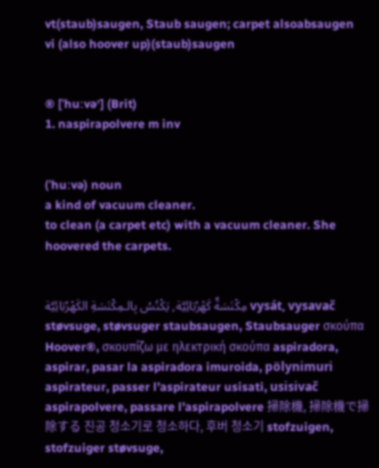vt(staub)saugen, Staub saugen; carpet alsoabsaugen
vi (also hoover up)(staub)saugen


® [ˈhuːvəʳ] (Brit)
1. naspirapolvere m inv


(ˈhuːvə) noun
a kind of vacuum cleaner.
to clean (a carpet etc) with a vacuum cleaner. She hoovered the carpets.


مِكْنَسَةٌ كَهْرُبَائِيَّة, يَكْنُسُ بِالـمِكْنَسَةِ الكَهْرُبَائِيَّة vysát, vysavač støvsuge, støvsuger staubsaugen, Staubsauger σκούπα Hoover®, σκουπίζω με ηλεκτρική σκούπα aspiradora, aspirar, pasar la aspiradora imuroida, pölynimuri aspirateur, passer l’aspirateur usisati, usisivač aspirapolvere, passare l’aspirapolvere 掃除機, 掃除機で掃除する 진공 청소기로 청소하다, 후버 청소기 stofzuigen, stofzuiger støvsuge,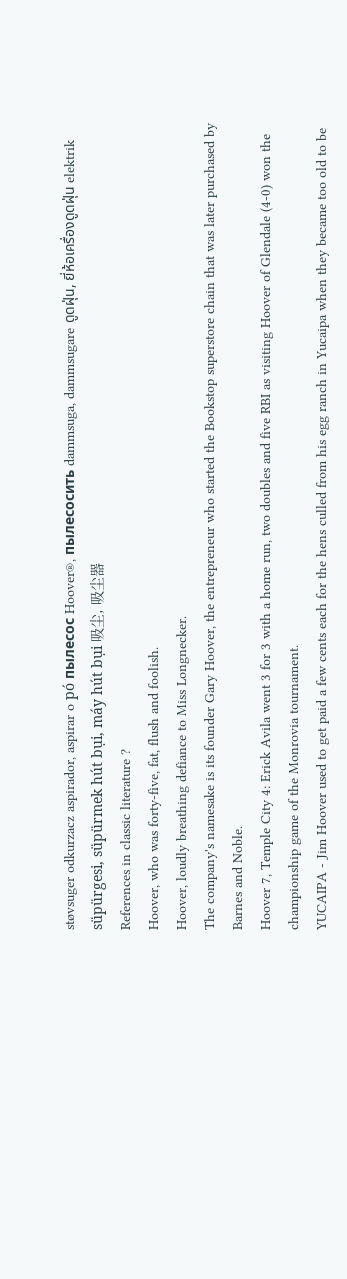støvsuger odkurzacz aspirador, aspirar o pó пылесос Hoover®, пылесосить dammsuga, dammsugare ดูดฝุ่น, ยี่ห้อเครื่องดูดฝุ่น elektrik süpürgesi, süpürmek hút bụi, máy hút bụi 吸尘, 吸尘器
References in classic literature ?
Hoover, who was forty-five, fat, flush and foolish.
Hoover, loudly breathing defiance to Miss Longnecker.
The company's namesake is its founder Gary Hoover, the entrepreneur who started the Bookstop superstore chain that was later purchased by Barnes and Noble.
Hoover 7, Temple City 4: Erick Avila went 3 for 3 with a home run, two doubles and five RBI as visiting Hoover of Glendale (4-0) won the championship game of the Monrovia tournament.
YUCAIPA - Jim Hoover used to get paid a few cents each for the hens culled from his egg ranch in Yucaipa when they became too old to be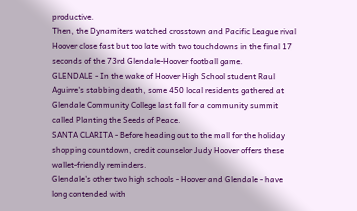productive.
Then, the Dynamiters watched crosstown and Pacific League rival Hoover close fast but too late with two touchdowns in the final 17 seconds of the 73rd Glendale-Hoover football game.
GLENDALE - In the wake of Hoover High School student Raul Aguirre's stabbing death, some 450 local residents gathered at Glendale Community College last fall for a community summit called Planting the Seeds of Peace.
SANTA CLARITA - Before heading out to the mall for the holiday shopping countdown, credit counselor Judy Hoover offers these wallet-friendly reminders.
Glendale's other two high schools - Hoover and Glendale - have long contended with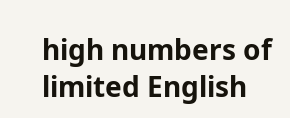high numbers of limited English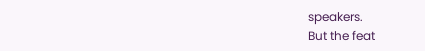speakers.
But the feat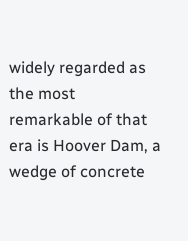widely regarded as the most remarkable of that era is Hoover Dam, a wedge of concrete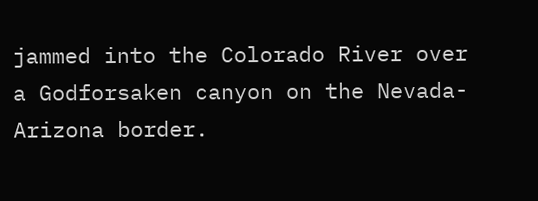jammed into the Colorado River over a Godforsaken canyon on the Nevada-Arizona border.